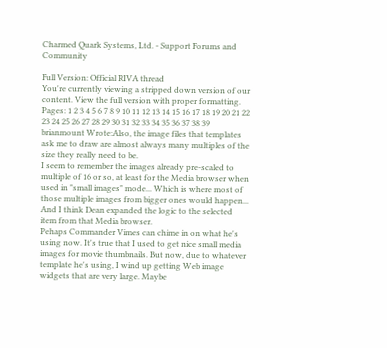Charmed Quark Systems, Ltd. - Support Forums and Community

Full Version: Official RIVA thread
You're currently viewing a stripped down version of our content. View the full version with proper formatting.
Pages: 1 2 3 4 5 6 7 8 9 10 11 12 13 14 15 16 17 18 19 20 21 22 23 24 25 26 27 28 29 30 31 32 33 34 35 36 37 38 39
brianmount Wrote:Also, the image files that templates ask me to draw are almost always many multiples of the size they really need to be.
I seem to remember the images already pre-scaled to multiple of 16 or so, at least for the Media browser when used in "small images" mode... Which is where most of those multiple images from bigger ones would happen... And I think Dean expanded the logic to the selected item from that Media browser.
Pehaps Commander Vimes can chime in on what he's using now. It's true that I used to get nice small media images for movie thumbnails. But now, due to whatever template he's using, I wind up getting Web image widgets that are very large. Maybe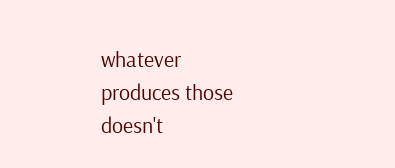whatever produces those doesn't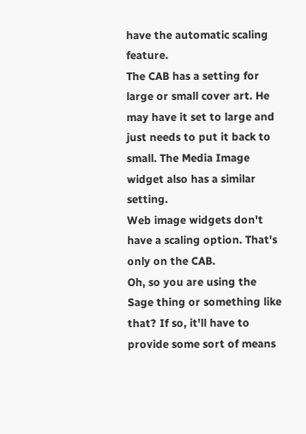have the automatic scaling feature.
The CAB has a setting for large or small cover art. He may have it set to large and just needs to put it back to small. The Media Image widget also has a similar setting.
Web image widgets don't have a scaling option. That's only on the CAB.
Oh, so you are using the Sage thing or something like that? If so, it'll have to provide some sort of means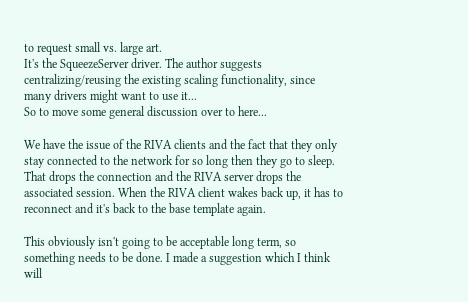to request small vs. large art.
It's the SqueezeServer driver. The author suggests centralizing/reusing the existing scaling functionality, since many drivers might want to use it...
So to move some general discussion over to here...

We have the issue of the RIVA clients and the fact that they only stay connected to the network for so long then they go to sleep. That drops the connection and the RIVA server drops the associated session. When the RIVA client wakes back up, it has to reconnect and it's back to the base template again.

This obviously isn't going to be acceptable long term, so something needs to be done. I made a suggestion which I think will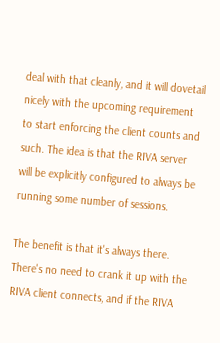deal with that cleanly, and it will dovetail nicely with the upcoming requirement to start enforcing the client counts and such. The idea is that the RIVA server will be explicitly configured to always be running some number of sessions.

The benefit is that it's always there. There's no need to crank it up with the RIVA client connects, and if the RIVA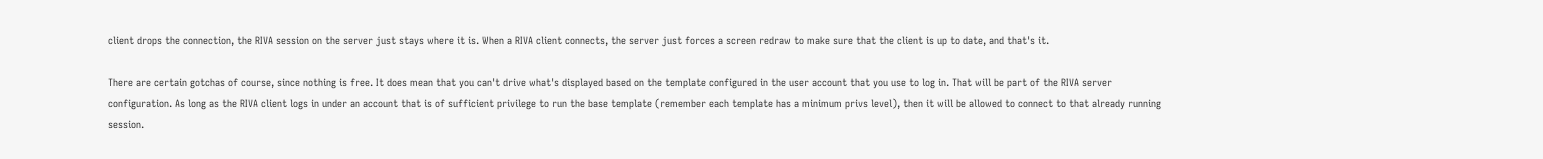client drops the connection, the RIVA session on the server just stays where it is. When a RIVA client connects, the server just forces a screen redraw to make sure that the client is up to date, and that's it.

There are certain gotchas of course, since nothing is free. It does mean that you can't drive what's displayed based on the template configured in the user account that you use to log in. That will be part of the RIVA server configuration. As long as the RIVA client logs in under an account that is of sufficient privilege to run the base template (remember each template has a minimum privs level), then it will be allowed to connect to that already running session.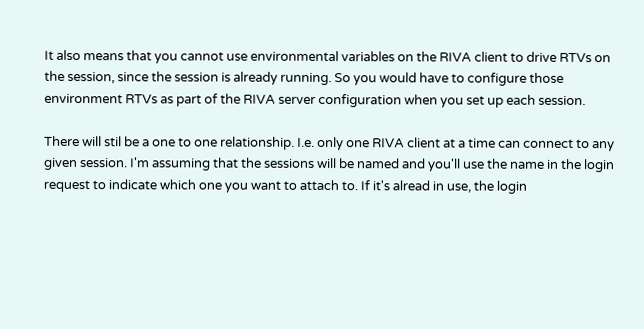It also means that you cannot use environmental variables on the RIVA client to drive RTVs on the session, since the session is already running. So you would have to configure those environment RTVs as part of the RIVA server configuration when you set up each session.

There will stil be a one to one relationship. I.e. only one RIVA client at a time can connect to any given session. I'm assuming that the sessions will be named and you'll use the name in the login request to indicate which one you want to attach to. If it's alread in use, the login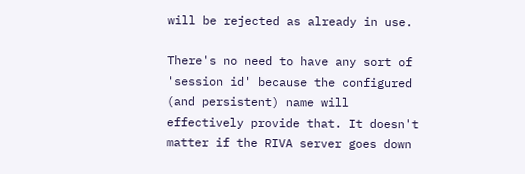will be rejected as already in use.

There's no need to have any sort of 'session id' because the configured (and persistent) name will effectively provide that. It doesn't matter if the RIVA server goes down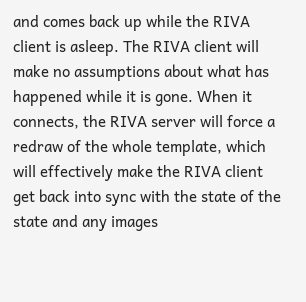and comes back up while the RIVA client is asleep. The RIVA client will make no assumptions about what has happened while it is gone. When it connects, the RIVA server will force a redraw of the whole template, which will effectively make the RIVA client get back into sync with the state of the state and any images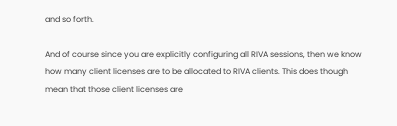and so forth.

And of course since you are explicitly configuring all RIVA sessions, then we know how many client licenses are to be allocated to RIVA clients. This does though mean that those client licenses are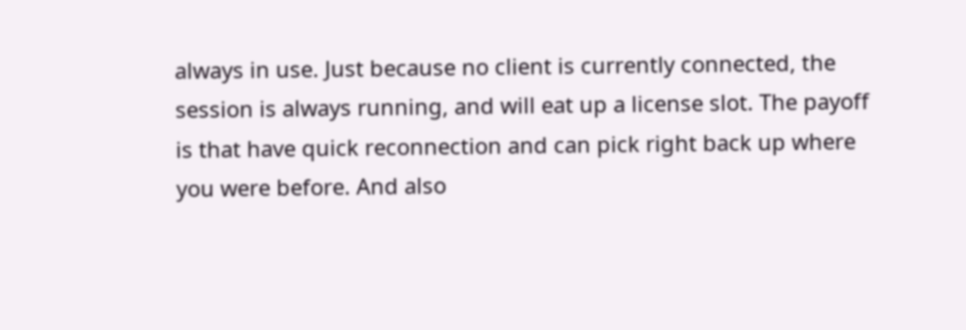always in use. Just because no client is currently connected, the session is always running, and will eat up a license slot. The payoff is that have quick reconnection and can pick right back up where you were before. And also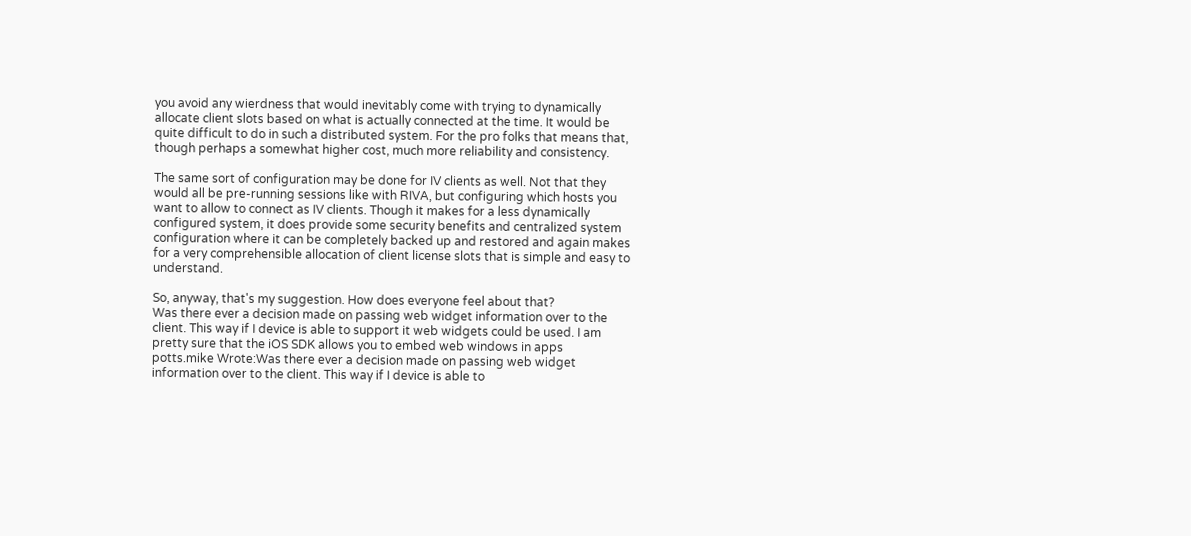you avoid any wierdness that would inevitably come with trying to dynamically allocate client slots based on what is actually connected at the time. It would be quite difficult to do in such a distributed system. For the pro folks that means that, though perhaps a somewhat higher cost, much more reliability and consistency.

The same sort of configuration may be done for IV clients as well. Not that they would all be pre-running sessions like with RIVA, but configuring which hosts you want to allow to connect as IV clients. Though it makes for a less dynamically configured system, it does provide some security benefits and centralized system configuration where it can be completely backed up and restored and again makes for a very comprehensible allocation of client license slots that is simple and easy to understand.

So, anyway, that's my suggestion. How does everyone feel about that?
Was there ever a decision made on passing web widget information over to the client. This way if I device is able to support it web widgets could be used. I am pretty sure that the iOS SDK allows you to embed web windows in apps
potts.mike Wrote:Was there ever a decision made on passing web widget information over to the client. This way if I device is able to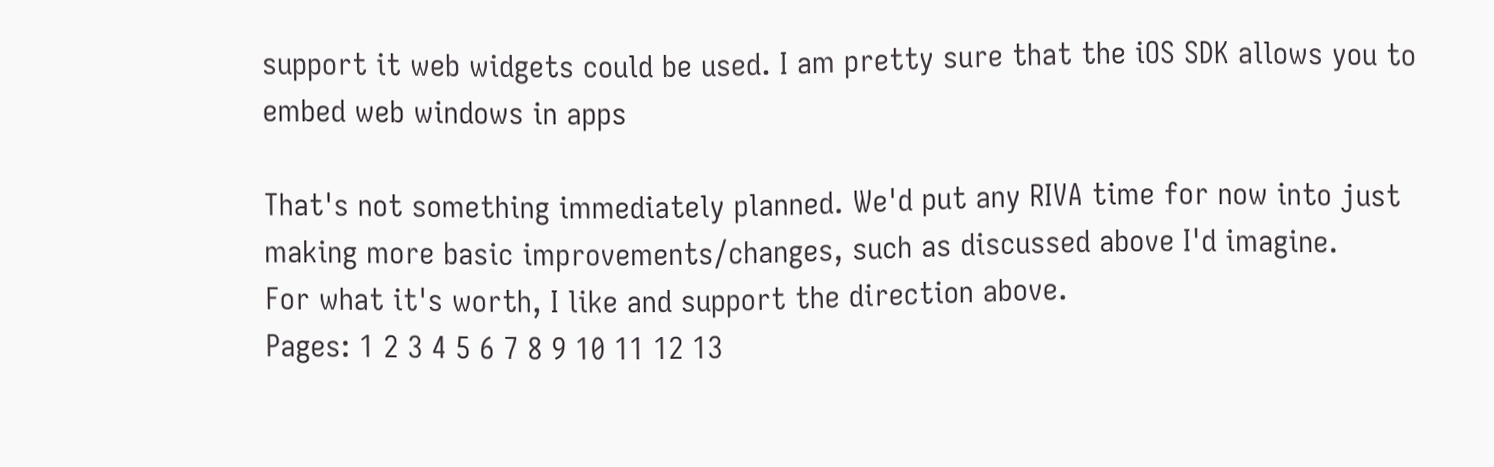support it web widgets could be used. I am pretty sure that the iOS SDK allows you to embed web windows in apps

That's not something immediately planned. We'd put any RIVA time for now into just making more basic improvements/changes, such as discussed above I'd imagine.
For what it's worth, I like and support the direction above.
Pages: 1 2 3 4 5 6 7 8 9 10 11 12 13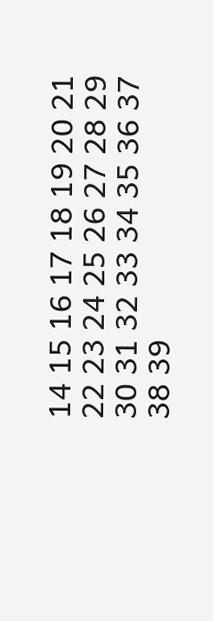14 15 16 17 18 19 20 21 22 23 24 25 26 27 28 29 30 31 32 33 34 35 36 37 38 39